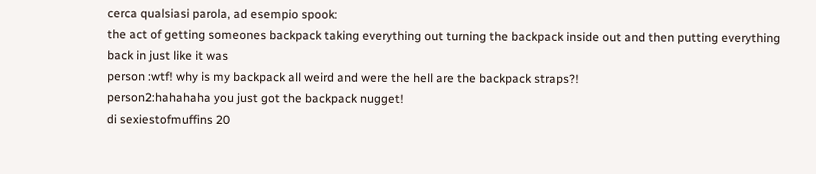cerca qualsiasi parola, ad esempio spook:
the act of getting someones backpack taking everything out turning the backpack inside out and then putting everything back in just like it was
person :wtf! why is my backpack all weird and were the hell are the backpack straps?!
person2:hahahaha you just got the backpack nugget!
di sexiestofmuffins 20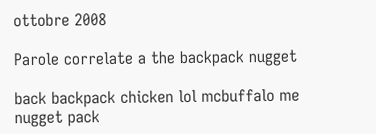ottobre 2008

Parole correlate a the backpack nugget

back backpack chicken lol mcbuffalo me nugget pack